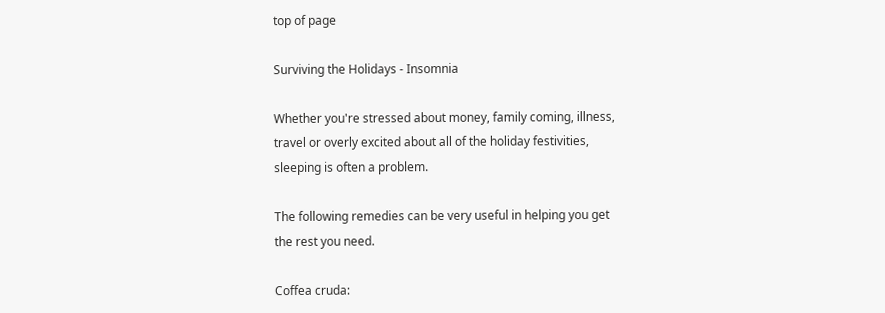top of page

Surviving the Holidays - Insomnia

Whether you're stressed about money, family coming, illness, travel or overly excited about all of the holiday festivities, sleeping is often a problem.

The following remedies can be very useful in helping you get the rest you need.

Coffea cruda: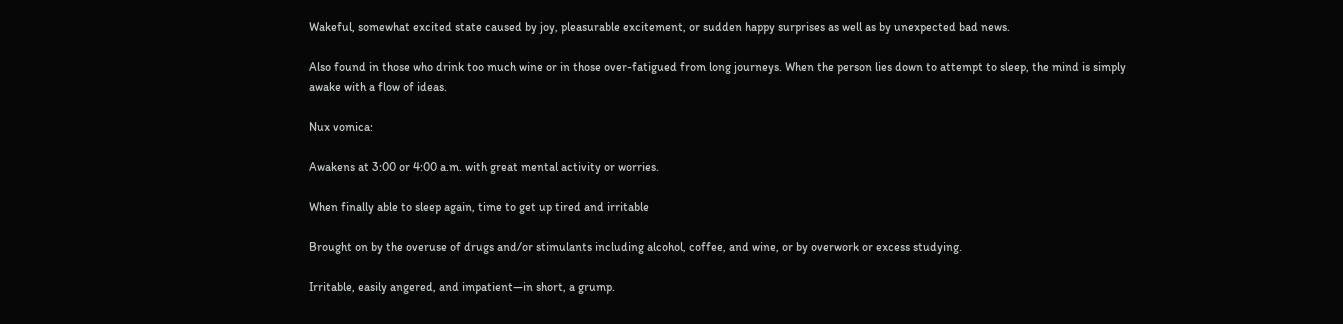Wakeful, somewhat excited state caused by joy, pleasurable excitement, or sudden happy surprises as well as by unexpected bad news.

Also found in those who drink too much wine or in those over-fatigued from long journeys. When the person lies down to attempt to sleep, the mind is simply awake with a flow of ideas.

Nux vomica:

Awakens at 3:00 or 4:00 a.m. with great mental activity or worries.

When finally able to sleep again, time to get up tired and irritable

Brought on by the overuse of drugs and/or stimulants including alcohol, coffee, and wine, or by overwork or excess studying.

Irritable, easily angered, and impatient—in short, a grump.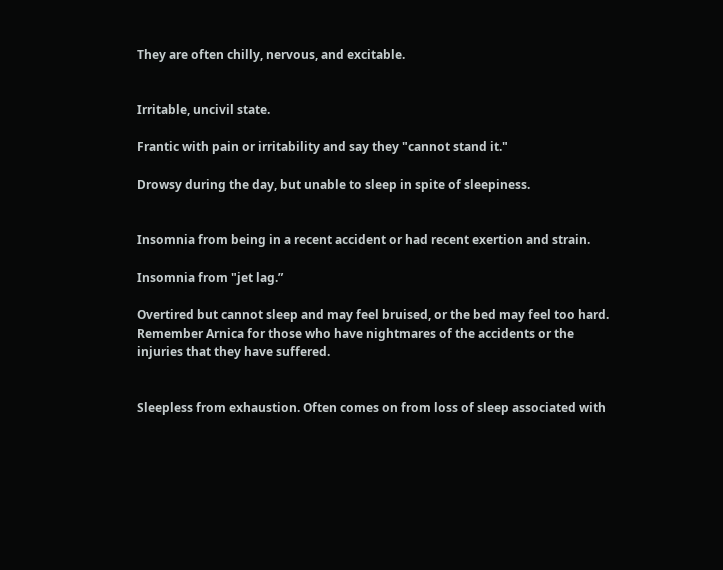They are often chilly, nervous, and excitable.


Irritable, uncivil state.

Frantic with pain or irritability and say they "cannot stand it."

Drowsy during the day, but unable to sleep in spite of sleepiness.


Insomnia from being in a recent accident or had recent exertion and strain.

Insomnia from "jet lag.”

Overtired but cannot sleep and may feel bruised, or the bed may feel too hard. Remember Arnica for those who have nightmares of the accidents or the injuries that they have suffered.


Sleepless from exhaustion. Often comes on from loss of sleep associated with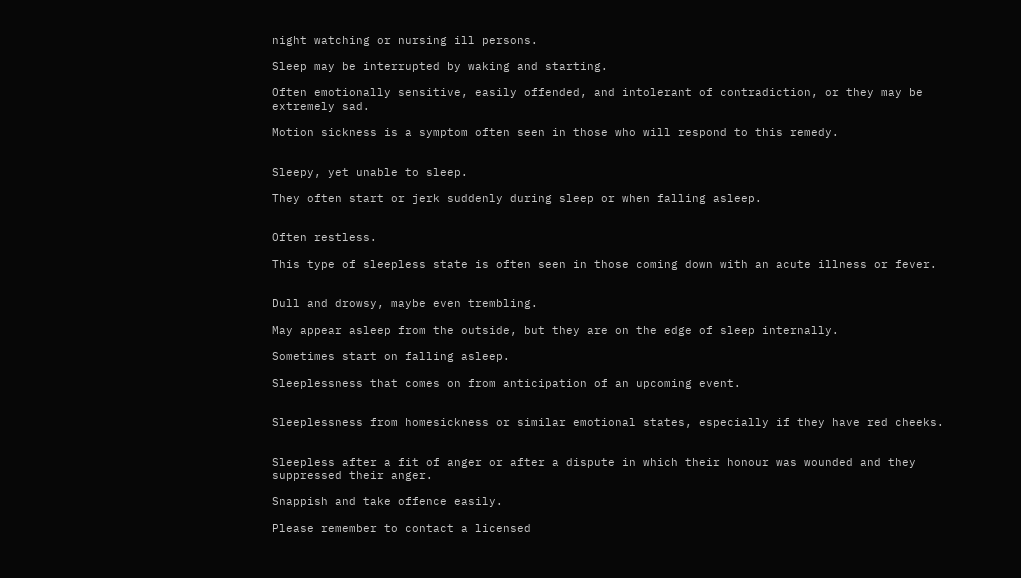night watching or nursing ill persons.

Sleep may be interrupted by waking and starting.

Often emotionally sensitive, easily offended, and intolerant of contradiction, or they may be extremely sad.

Motion sickness is a symptom often seen in those who will respond to this remedy.


Sleepy, yet unable to sleep.

They often start or jerk suddenly during sleep or when falling asleep.


Often restless.

This type of sleepless state is often seen in those coming down with an acute illness or fever.


Dull and drowsy, maybe even trembling.

May appear asleep from the outside, but they are on the edge of sleep internally.

Sometimes start on falling asleep.

Sleeplessness that comes on from anticipation of an upcoming event.


Sleeplessness from homesickness or similar emotional states, especially if they have red cheeks.


Sleepless after a fit of anger or after a dispute in which their honour was wounded and they suppressed their anger.

Snappish and take offence easily.

Please remember to contact a licensed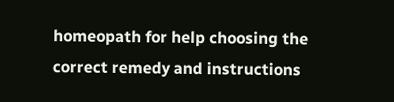homeopath for help choosing the correct remedy and instructions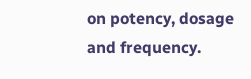on potency, dosage and frequency.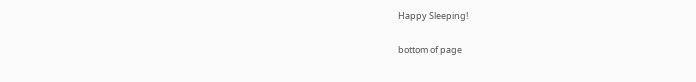Happy Sleeping!

bottom of page